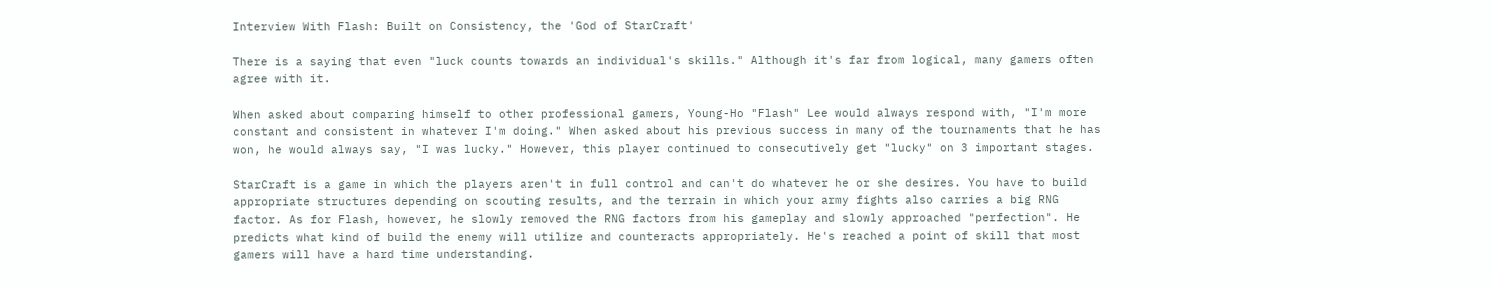Interview With Flash: Built on Consistency, the 'God of StarCraft'

There is a saying that even "luck counts towards an individual's skills." Although it's far from logical, many gamers often agree with it.

When asked about comparing himself to other professional gamers, Young-Ho "Flash" Lee would always respond with, "I'm more constant and consistent in whatever I'm doing." When asked about his previous success in many of the tournaments that he has won, he would always say, "I was lucky." However, this player continued to consecutively get "lucky" on 3 important stages.

StarCraft is a game in which the players aren't in full control and can't do whatever he or she desires. You have to build appropriate structures depending on scouting results, and the terrain in which your army fights also carries a big RNG factor. As for Flash, however, he slowly removed the RNG factors from his gameplay and slowly approached "perfection". He predicts what kind of build the enemy will utilize and counteracts appropriately. He's reached a point of skill that most gamers will have a hard time understanding.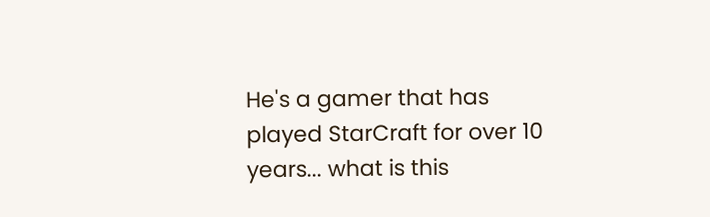He's a gamer that has played StarCraft for over 10 years... what is this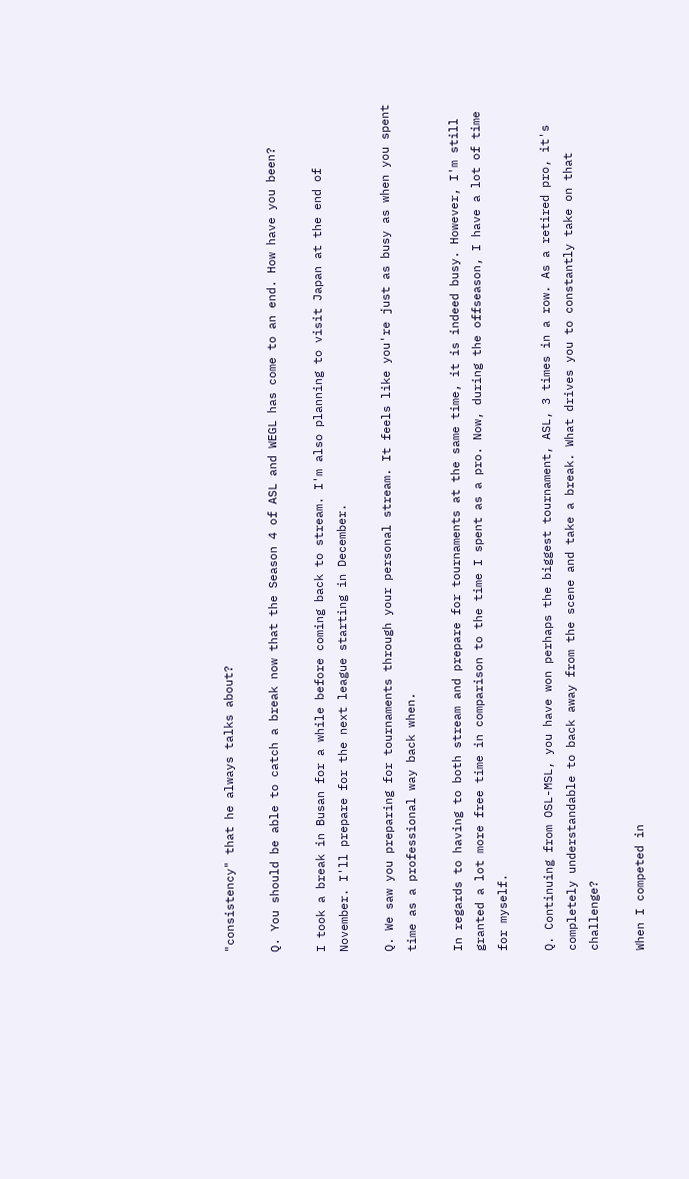"consistency" that he always talks about?

Q. You should be able to catch a break now that the Season 4 of ASL and WEGL has come to an end. How have you been?

I took a break in Busan for a while before coming back to stream. I'm also planning to visit Japan at the end of November. I'll prepare for the next league starting in December.

Q. We saw you preparing for tournaments through your personal stream. It feels like you're just as busy as when you spent time as a professional way back when.

In regards to having to both stream and prepare for tournaments at the same time, it is indeed busy. However, I'm still granted a lot more free time in comparison to the time I spent as a pro. Now, during the offseason, I have a lot of time for myself.

Q. Continuing from OSL-MSL, you have won perhaps the biggest tournament, ASL, 3 times in a row. As a retired pro, it's completely understandable to back away from the scene and take a break. What drives you to constantly take on that challenge?

When I competed in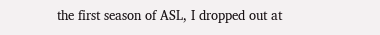the first season of ASL, I dropped out at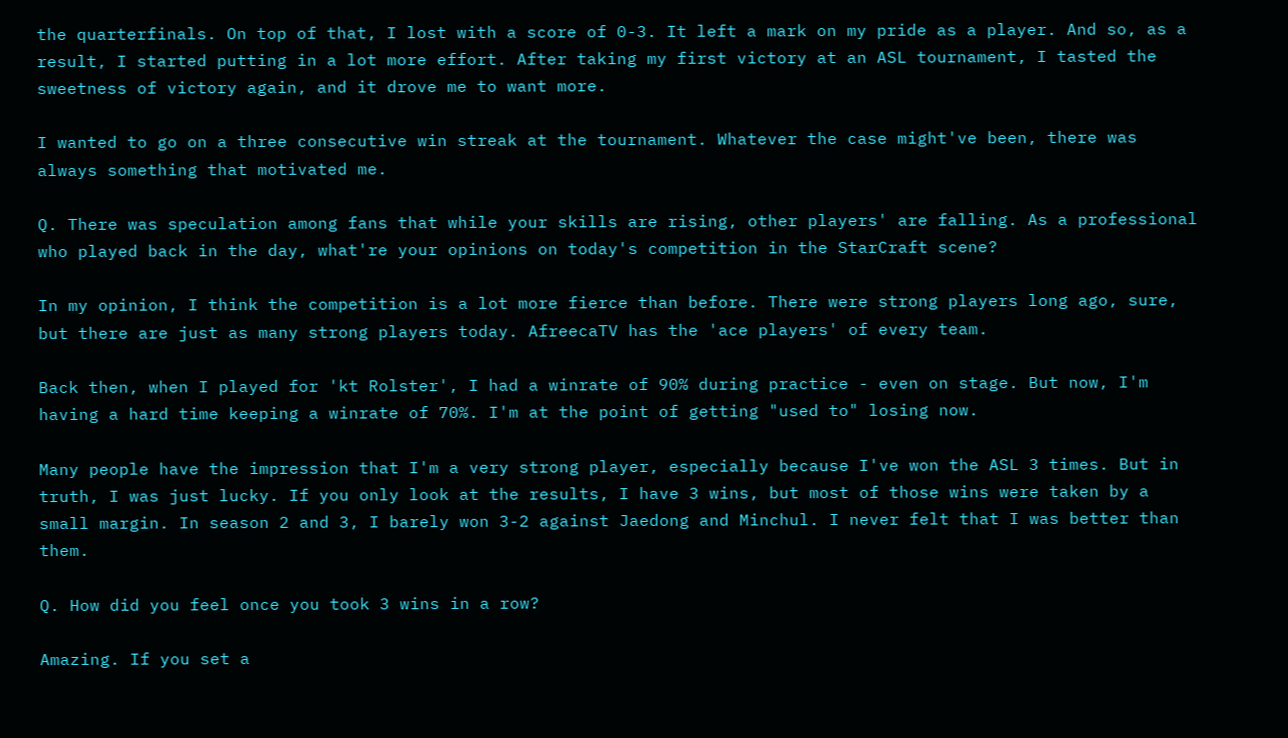the quarterfinals. On top of that, I lost with a score of 0-3. It left a mark on my pride as a player. And so, as a result, I started putting in a lot more effort. After taking my first victory at an ASL tournament, I tasted the sweetness of victory again, and it drove me to want more.

I wanted to go on a three consecutive win streak at the tournament. Whatever the case might've been, there was always something that motivated me.

Q. There was speculation among fans that while your skills are rising, other players' are falling. As a professional who played back in the day, what're your opinions on today's competition in the StarCraft scene?

In my opinion, I think the competition is a lot more fierce than before. There were strong players long ago, sure, but there are just as many strong players today. AfreecaTV has the 'ace players' of every team.

Back then, when I played for 'kt Rolster', I had a winrate of 90% during practice - even on stage. But now, I'm having a hard time keeping a winrate of 70%. I'm at the point of getting "used to" losing now.

Many people have the impression that I'm a very strong player, especially because I've won the ASL 3 times. But in truth, I was just lucky. If you only look at the results, I have 3 wins, but most of those wins were taken by a small margin. In season 2 and 3, I barely won 3-2 against Jaedong and Minchul. I never felt that I was better than them.

Q. How did you feel once you took 3 wins in a row?

Amazing. If you set a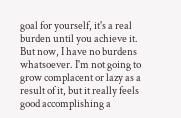goal for yourself, it's a real burden until you achieve it. But now, I have no burdens whatsoever. I'm not going to grow complacent or lazy as a result of it, but it really feels good accomplishing a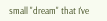small "dream" that I've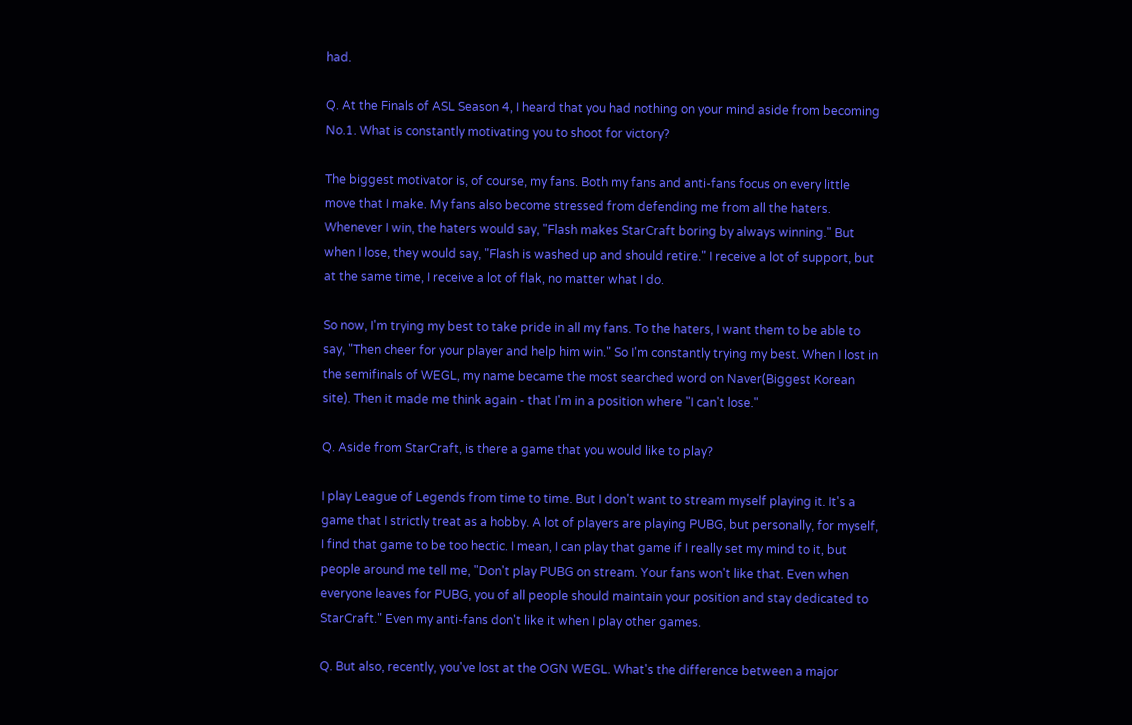had.

Q. At the Finals of ASL Season 4, I heard that you had nothing on your mind aside from becoming No.1. What is constantly motivating you to shoot for victory?

The biggest motivator is, of course, my fans. Both my fans and anti-fans focus on every little move that I make. My fans also become stressed from defending me from all the haters. Whenever I win, the haters would say, "Flash makes StarCraft boring by always winning." But when I lose, they would say, "Flash is washed up and should retire." I receive a lot of support, but at the same time, I receive a lot of flak, no matter what I do.

So now, I'm trying my best to take pride in all my fans. To the haters, I want them to be able to say, "Then cheer for your player and help him win." So I'm constantly trying my best. When I lost in the semifinals of WEGL, my name became the most searched word on Naver(Biggest Korean site). Then it made me think again - that I'm in a position where "I can't lose."

Q. Aside from StarCraft, is there a game that you would like to play?

I play League of Legends from time to time. But I don't want to stream myself playing it. It's a game that I strictly treat as a hobby. A lot of players are playing PUBG, but personally, for myself, I find that game to be too hectic. I mean, I can play that game if I really set my mind to it, but people around me tell me, "Don't play PUBG on stream. Your fans won't like that. Even when everyone leaves for PUBG, you of all people should maintain your position and stay dedicated to StarCraft." Even my anti-fans don't like it when I play other games.

Q. But also, recently, you've lost at the OGN WEGL. What's the difference between a major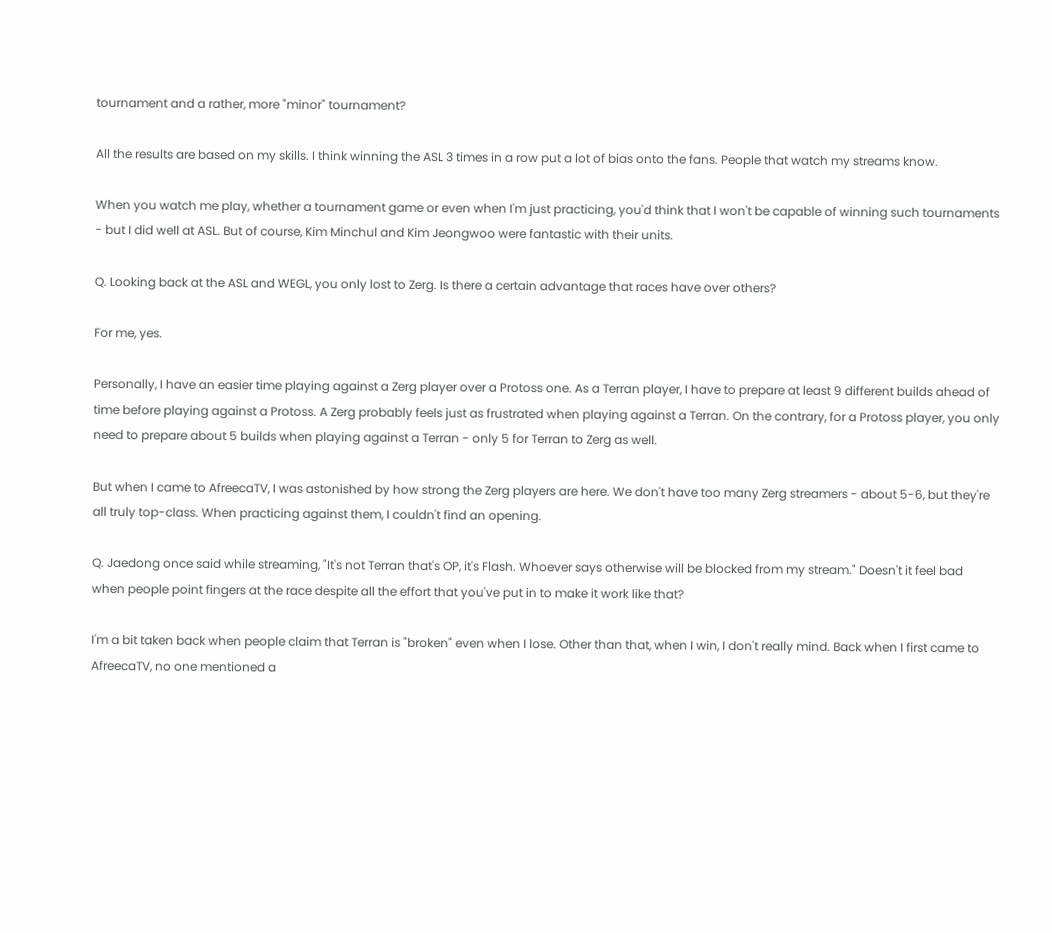tournament and a rather, more "minor" tournament?

All the results are based on my skills. I think winning the ASL 3 times in a row put a lot of bias onto the fans. People that watch my streams know.

When you watch me play, whether a tournament game or even when I'm just practicing, you'd think that I won't be capable of winning such tournaments - but I did well at ASL. But of course, Kim Minchul and Kim Jeongwoo were fantastic with their units.

Q. Looking back at the ASL and WEGL, you only lost to Zerg. Is there a certain advantage that races have over others?

For me, yes.

Personally, I have an easier time playing against a Zerg player over a Protoss one. As a Terran player, I have to prepare at least 9 different builds ahead of time before playing against a Protoss. A Zerg probably feels just as frustrated when playing against a Terran. On the contrary, for a Protoss player, you only need to prepare about 5 builds when playing against a Terran - only 5 for Terran to Zerg as well.

But when I came to AfreecaTV, I was astonished by how strong the Zerg players are here. We don't have too many Zerg streamers - about 5-6, but they're all truly top-class. When practicing against them, I couldn't find an opening.

Q. Jaedong once said while streaming, "It's not Terran that's OP, it's Flash. Whoever says otherwise will be blocked from my stream." Doesn't it feel bad when people point fingers at the race despite all the effort that you've put in to make it work like that?

I'm a bit taken back when people claim that Terran is "broken" even when I lose. Other than that, when I win, I don't really mind. Back when I first came to AfreecaTV, no one mentioned a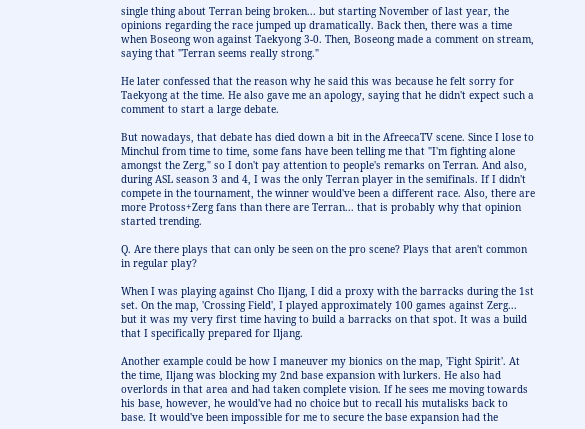single thing about Terran being broken... but starting November of last year, the opinions regarding the race jumped up dramatically. Back then, there was a time when Boseong won against Taekyong 3-0. Then, Boseong made a comment on stream, saying that "Terran seems really strong."

He later confessed that the reason why he said this was because he felt sorry for Taekyong at the time. He also gave me an apology, saying that he didn't expect such a comment to start a large debate.

But nowadays, that debate has died down a bit in the AfreecaTV scene. Since I lose to Minchul from time to time, some fans have been telling me that "I'm fighting alone amongst the Zerg," so I don't pay attention to people's remarks on Terran. And also, during ASL season 3 and 4, I was the only Terran player in the semifinals. If I didn't compete in the tournament, the winner would've been a different race. Also, there are more Protoss+Zerg fans than there are Terran... that is probably why that opinion started trending.

Q. Are there plays that can only be seen on the pro scene? Plays that aren't common in regular play?

When I was playing against Cho Iljang, I did a proxy with the barracks during the 1st set. On the map, 'Crossing Field', I played approximately 100 games against Zerg... but it was my very first time having to build a barracks on that spot. It was a build that I specifically prepared for Iljang.

Another example could be how I maneuver my bionics on the map, 'Fight Spirit'. At the time, Iljang was blocking my 2nd base expansion with lurkers. He also had overlords in that area and had taken complete vision. If he sees me moving towards his base, however, he would've had no choice but to recall his mutalisks back to base. It would've been impossible for me to secure the base expansion had the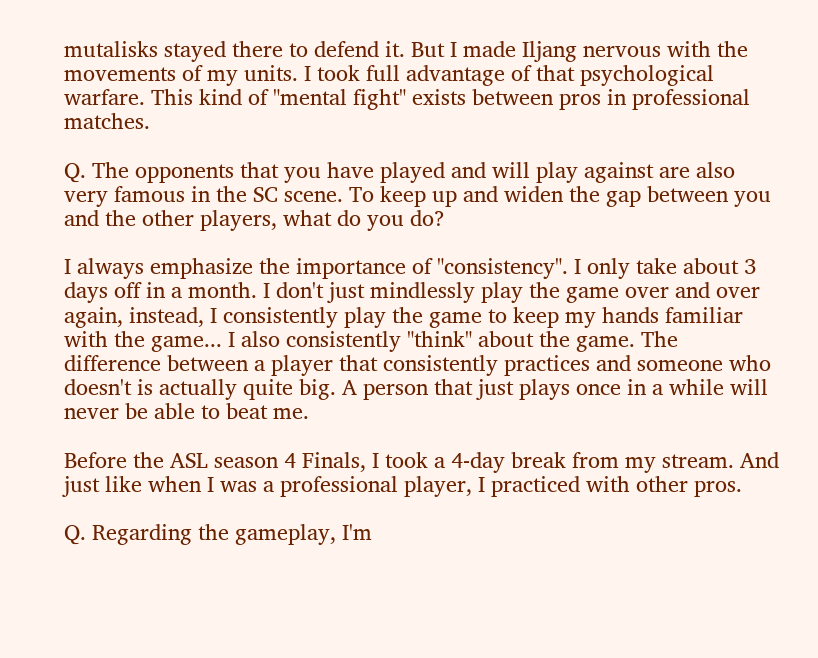mutalisks stayed there to defend it. But I made Iljang nervous with the movements of my units. I took full advantage of that psychological warfare. This kind of "mental fight" exists between pros in professional matches.

Q. The opponents that you have played and will play against are also very famous in the SC scene. To keep up and widen the gap between you and the other players, what do you do?

I always emphasize the importance of "consistency". I only take about 3 days off in a month. I don't just mindlessly play the game over and over again, instead, I consistently play the game to keep my hands familiar with the game... I also consistently "think" about the game. The difference between a player that consistently practices and someone who doesn't is actually quite big. A person that just plays once in a while will never be able to beat me.

Before the ASL season 4 Finals, I took a 4-day break from my stream. And just like when I was a professional player, I practiced with other pros.

Q. Regarding the gameplay, I'm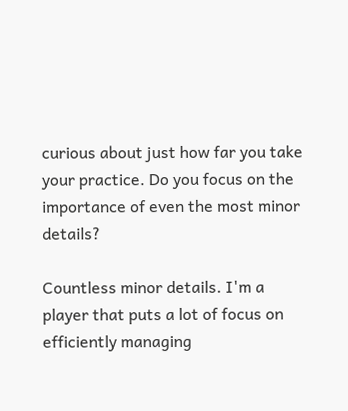curious about just how far you take your practice. Do you focus on the importance of even the most minor details?

Countless minor details. I'm a player that puts a lot of focus on efficiently managing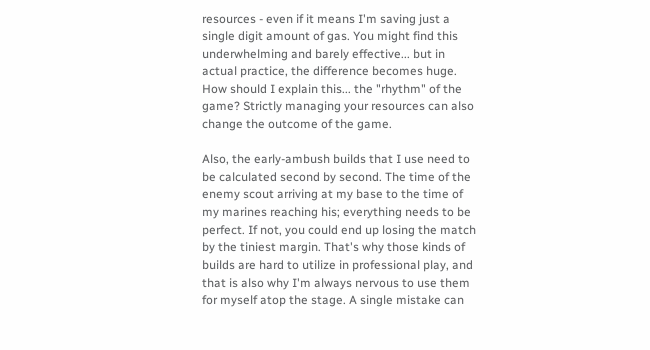resources - even if it means I'm saving just a single digit amount of gas. You might find this underwhelming and barely effective... but in actual practice, the difference becomes huge. How should I explain this... the "rhythm" of the game? Strictly managing your resources can also change the outcome of the game.

Also, the early-ambush builds that I use need to be calculated second by second. The time of the enemy scout arriving at my base to the time of my marines reaching his; everything needs to be perfect. If not, you could end up losing the match by the tiniest margin. That's why those kinds of builds are hard to utilize in professional play, and that is also why I'm always nervous to use them for myself atop the stage. A single mistake can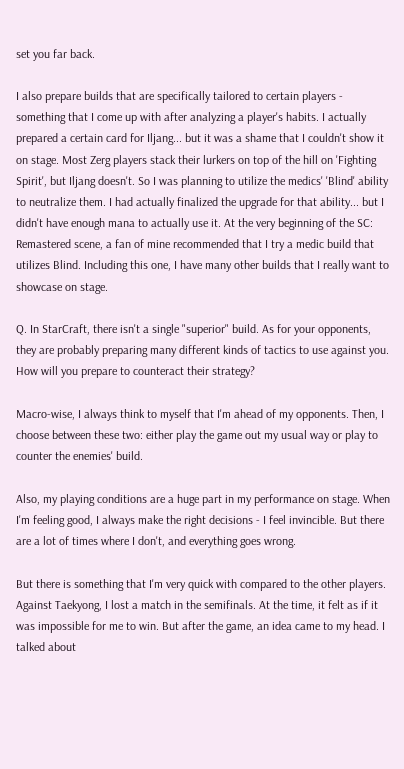set you far back.

I also prepare builds that are specifically tailored to certain players - something that I come up with after analyzing a player's habits. I actually prepared a certain card for Iljang... but it was a shame that I couldn't show it on stage. Most Zerg players stack their lurkers on top of the hill on 'Fighting Spirit', but Iljang doesn't. So I was planning to utilize the medics' 'Blind' ability to neutralize them. I had actually finalized the upgrade for that ability... but I didn't have enough mana to actually use it. At the very beginning of the SC: Remastered scene, a fan of mine recommended that I try a medic build that utilizes Blind. Including this one, I have many other builds that I really want to showcase on stage.

Q. In StarCraft, there isn't a single "superior" build. As for your opponents, they are probably preparing many different kinds of tactics to use against you. How will you prepare to counteract their strategy?

Macro-wise, I always think to myself that I'm ahead of my opponents. Then, I choose between these two: either play the game out my usual way or play to counter the enemies' build.

Also, my playing conditions are a huge part in my performance on stage. When I'm feeling good, I always make the right decisions - I feel invincible. But there are a lot of times where I don't, and everything goes wrong.

But there is something that I'm very quick with compared to the other players. Against Taekyong, I lost a match in the semifinals. At the time, it felt as if it was impossible for me to win. But after the game, an idea came to my head. I talked about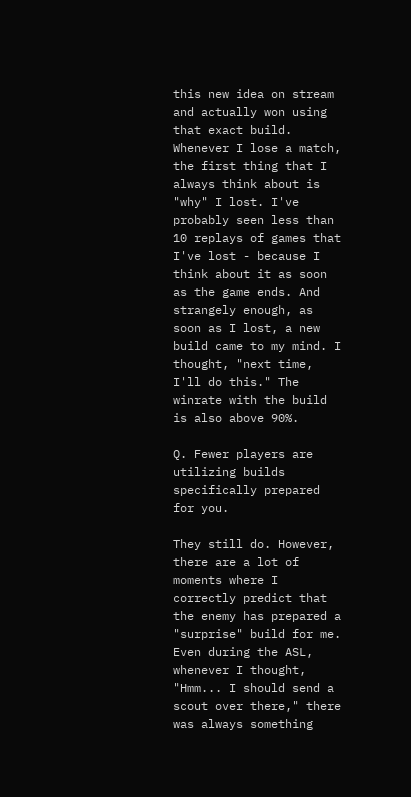this new idea on stream and actually won using that exact build. Whenever I lose a match, the first thing that I always think about is "why" I lost. I've probably seen less than 10 replays of games that I've lost - because I think about it as soon as the game ends. And strangely enough, as soon as I lost, a new build came to my mind. I thought, "next time, I'll do this." The winrate with the build is also above 90%.

Q. Fewer players are utilizing builds specifically prepared for you.

They still do. However, there are a lot of moments where I correctly predict that the enemy has prepared a "surprise" build for me. Even during the ASL, whenever I thought, "Hmm... I should send a scout over there," there was always something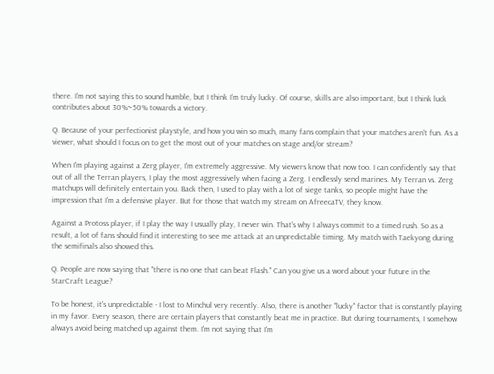there. I'm not saying this to sound humble, but I think I'm truly lucky. Of course, skills are also important, but I think luck contributes about 30%~50% towards a victory.

Q. Because of your perfectionist playstyle, and how you win so much, many fans complain that your matches aren't fun. As a viewer, what should I focus on to get the most out of your matches on stage and/or stream?

When I'm playing against a Zerg player, I'm extremely aggressive. My viewers know that now too. I can confidently say that out of all the Terran players, I play the most aggressively when facing a Zerg. I endlessly send marines. My Terran vs. Zerg matchups will definitely entertain you. Back then, I used to play with a lot of siege tanks, so people might have the impression that I'm a defensive player. But for those that watch my stream on AfreecaTV, they know.

Against a Protoss player, if I play the way I usually play, I never win. That's why I always commit to a timed rush. So as a result, a lot of fans should find it interesting to see me attack at an unpredictable timing. My match with Taekyong during the semifinals also showed this.

Q. People are now saying that "there is no one that can beat Flash." Can you give us a word about your future in the StarCraft League?

To be honest, it's unpredictable - I lost to Minchul very recently. Also, there is another "lucky" factor that is constantly playing in my favor. Every season, there are certain players that constantly beat me in practice. But during tournaments, I somehow always avoid being matched up against them. I'm not saying that I'm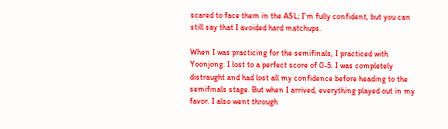scared to face them in the ASL; I'm fully confident, but you can still say that I avoided hard matchups.

When I was practicing for the semifinals, I practiced with Yoonjong. I lost to a perfect score of 0-5. I was completely distraught and had lost all my confidence before heading to the semifinals stage. But when I arrived, everything played out in my favor. I also went through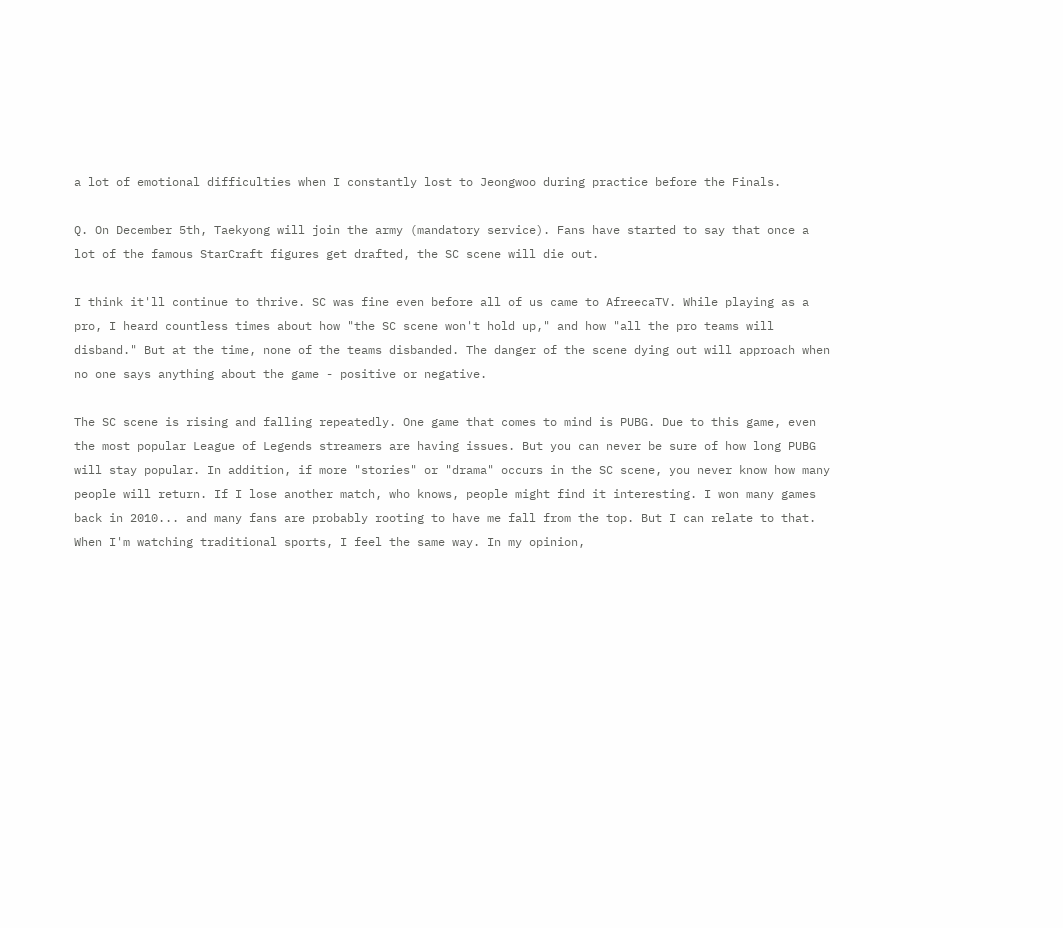a lot of emotional difficulties when I constantly lost to Jeongwoo during practice before the Finals.

Q. On December 5th, Taekyong will join the army (mandatory service). Fans have started to say that once a lot of the famous StarCraft figures get drafted, the SC scene will die out.

I think it'll continue to thrive. SC was fine even before all of us came to AfreecaTV. While playing as a pro, I heard countless times about how "the SC scene won't hold up," and how "all the pro teams will disband." But at the time, none of the teams disbanded. The danger of the scene dying out will approach when no one says anything about the game - positive or negative.

The SC scene is rising and falling repeatedly. One game that comes to mind is PUBG. Due to this game, even the most popular League of Legends streamers are having issues. But you can never be sure of how long PUBG will stay popular. In addition, if more "stories" or "drama" occurs in the SC scene, you never know how many people will return. If I lose another match, who knows, people might find it interesting. I won many games back in 2010... and many fans are probably rooting to have me fall from the top. But I can relate to that. When I'm watching traditional sports, I feel the same way. In my opinion,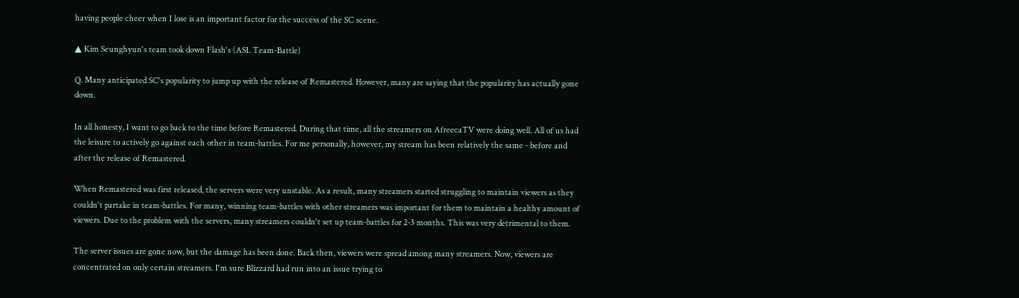having people cheer when I lose is an important factor for the success of the SC scene.

▲ Kim Seunghyun's team took down Flash's (ASL Team-Battle)

Q. Many anticipated SC's popularity to jump up with the release of Remastered. However, many are saying that the popularity has actually gone down.

In all honesty, I want to go back to the time before Remastered. During that time, all the streamers on AfreecaTV were doing well. All of us had the leisure to actively go against each other in team-battles. For me personally, however, my stream has been relatively the same - before and after the release of Remastered.

When Remastered was first released, the servers were very unstable. As a result, many streamers started struggling to maintain viewers as they couldn't partake in team-battles. For many, winning team-battles with other streamers was important for them to maintain a healthy amount of viewers. Due to the problem with the servers, many streamers couldn't set up team-battles for 2-3 months. This was very detrimental to them.

The server issues are gone now, but the damage has been done. Back then, viewers were spread among many streamers. Now, viewers are concentrated on only certain streamers. I'm sure Blizzard had run into an issue trying to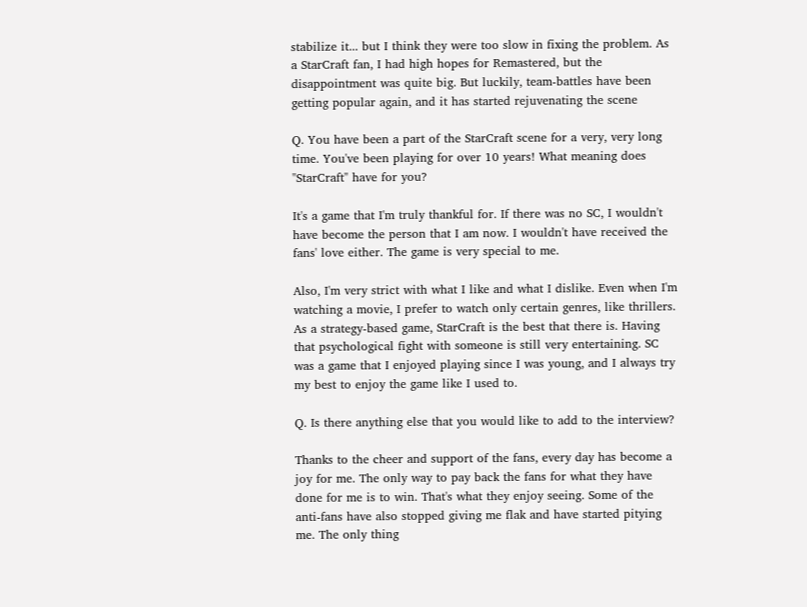stabilize it... but I think they were too slow in fixing the problem. As a StarCraft fan, I had high hopes for Remastered, but the disappointment was quite big. But luckily, team-battles have been getting popular again, and it has started rejuvenating the scene

Q. You have been a part of the StarCraft scene for a very, very long time. You've been playing for over 10 years! What meaning does "StarCraft" have for you?

It's a game that I'm truly thankful for. If there was no SC, I wouldn't have become the person that I am now. I wouldn't have received the fans' love either. The game is very special to me.

Also, I'm very strict with what I like and what I dislike. Even when I'm watching a movie, I prefer to watch only certain genres, like thrillers. As a strategy-based game, StarCraft is the best that there is. Having that psychological fight with someone is still very entertaining. SC was a game that I enjoyed playing since I was young, and I always try my best to enjoy the game like I used to.

Q. Is there anything else that you would like to add to the interview?

Thanks to the cheer and support of the fans, every day has become a joy for me. The only way to pay back the fans for what they have done for me is to win. That's what they enjoy seeing. Some of the anti-fans have also stopped giving me flak and have started pitying me. The only thing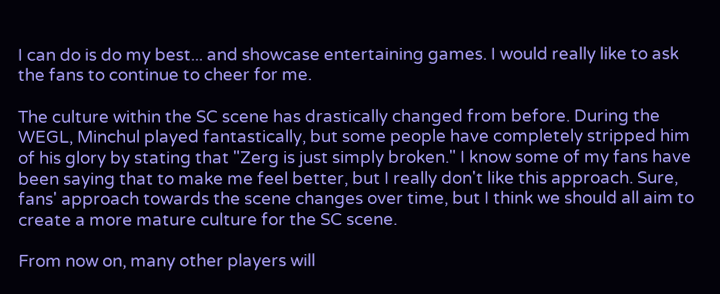I can do is do my best... and showcase entertaining games. I would really like to ask the fans to continue to cheer for me.

The culture within the SC scene has drastically changed from before. During the WEGL, Minchul played fantastically, but some people have completely stripped him of his glory by stating that "Zerg is just simply broken." I know some of my fans have been saying that to make me feel better, but I really don't like this approach. Sure, fans' approach towards the scene changes over time, but I think we should all aim to create a more mature culture for the SC scene.

From now on, many other players will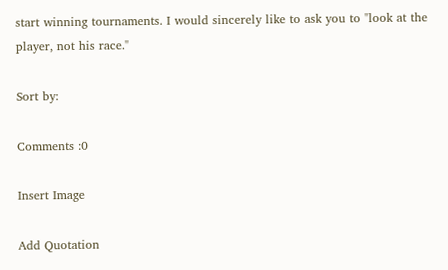start winning tournaments. I would sincerely like to ask you to "look at the player, not his race."

Sort by:

Comments :0

Insert Image

Add Quotation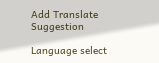Add Translate Suggestion

Language select